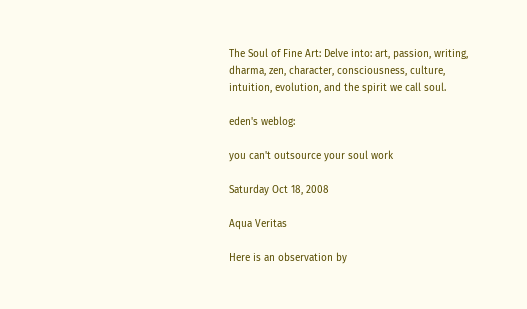The Soul of Fine Art: Delve into: art, passion, writing, dharma, zen, character, consciousness, culture, intuition, evolution, and the spirit we call soul.

eden's weblog:

you can't outsource your soul work

Saturday Oct 18, 2008

Aqua Veritas

Here is an observation by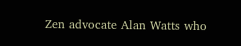Zen advocate Alan Watts who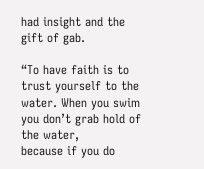had insight and the gift of gab.

“To have faith is to trust yourself to the water. When you swim you don’t grab hold of the water,
because if you do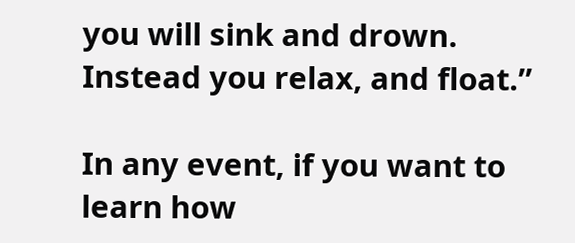you will sink and drown. Instead you relax, and float.”

In any event, if you want to learn how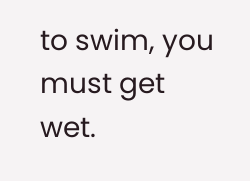to swim, you must get wet.